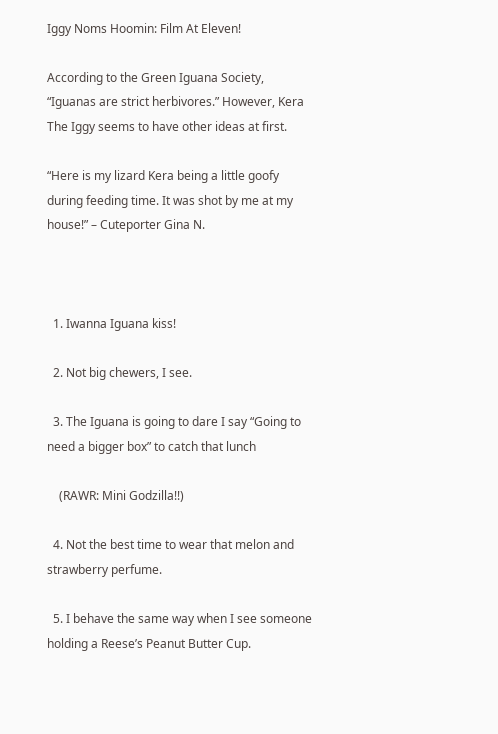Iggy Noms Hoomin: Film At Eleven!

According to the Green Iguana Society, “Iguanas are strict herbivores.” However, Kera The Iggy seems to have other ideas at first.

“Here is my lizard Kera being a little goofy during feeding time. It was shot by me at my house!” – Cuteporter Gina N.



  1. Iwanna Iguana kiss!

  2. Not big chewers, I see.

  3. The Iguana is going to dare I say “Going to need a bigger box” to catch that lunch

    (RAWR: Mini Godzilla!!)

  4. Not the best time to wear that melon and strawberry perfume.

  5. I behave the same way when I see someone holding a Reese’s Peanut Butter Cup.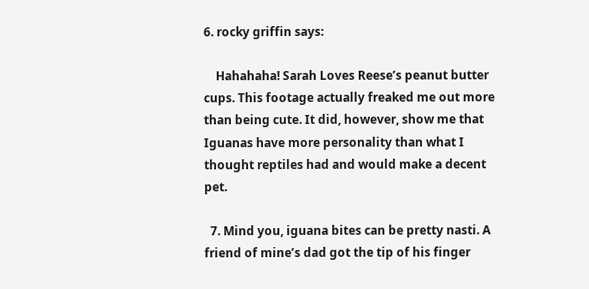6. rocky griffin says:

    Hahahaha! Sarah Loves Reese’s peanut butter cups. This footage actually freaked me out more than being cute. It did, however, show me that Iguanas have more personality than what I thought reptiles had and would make a decent pet.

  7. Mind you, iguana bites can be pretty nasti. A friend of mine’s dad got the tip of his finger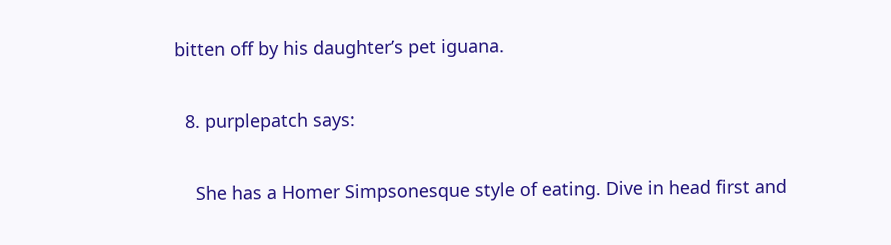bitten off by his daughter’s pet iguana.

  8. purplepatch says:

    She has a Homer Simpsonesque style of eating. Dive in head first and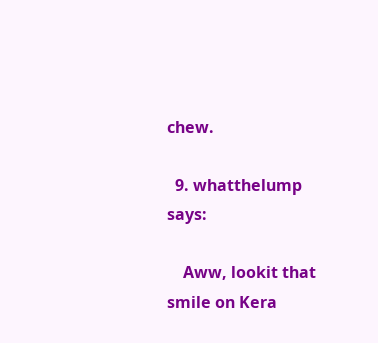chew.

  9. whatthelump says:

    Aww, lookit that smile on Kera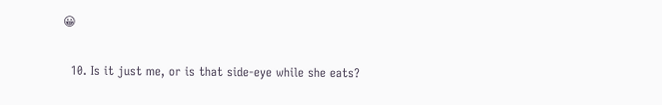😀

  10. Is it just me, or is that side-eye while she eats?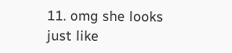11. omg she looks just like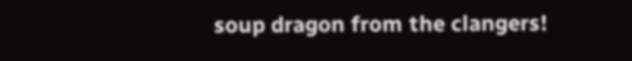soup dragon from the clangers!